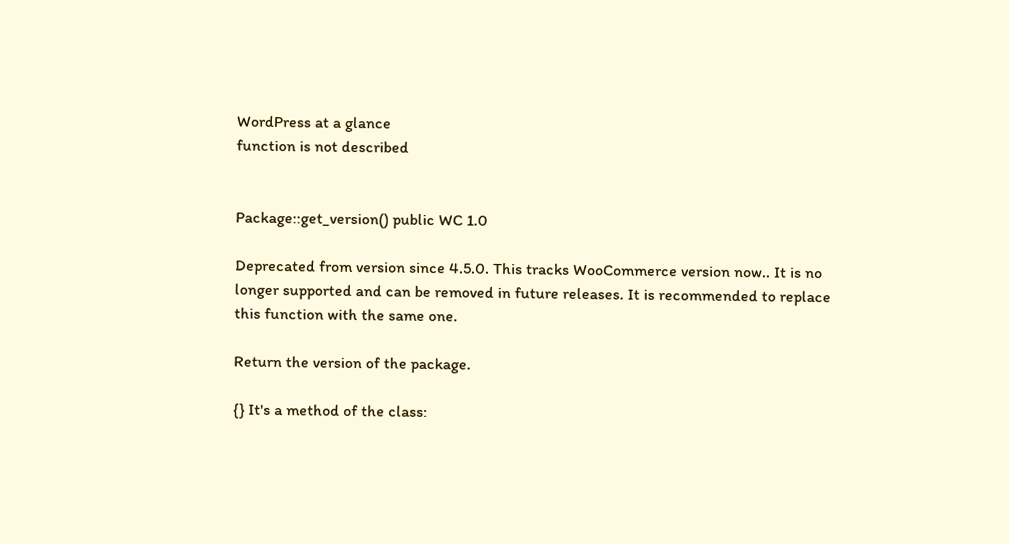WordPress at a glance
function is not described


Package::get_version() public WC 1.0

Deprecated from version since 4.5.0. This tracks WooCommerce version now.. It is no longer supported and can be removed in future releases. It is recommended to replace this function with the same one.

Return the version of the package.

{} It's a method of the class: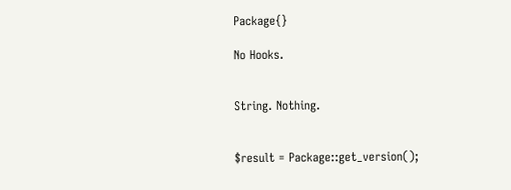Package{}

No Hooks.


String. Nothing.


$result = Package::get_version();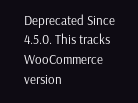Deprecated Since 4.5.0. This tracks WooCommerce version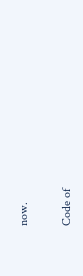now.

Code of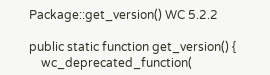Package::get_version() WC 5.2.2

public static function get_version() {
    wc_deprecated_function(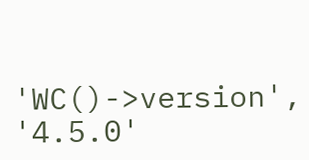'WC()->version', '4.5.0'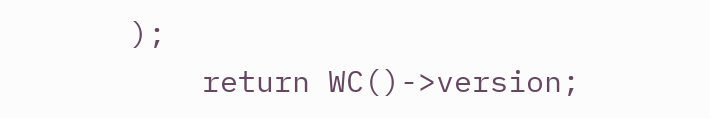);
    return WC()->version;